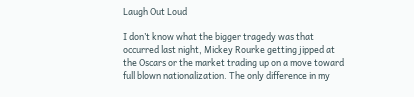Laugh Out Loud

I don’t know what the bigger tragedy was that occurred last night, Mickey Rourke getting jipped at the Oscars or the market trading up on a move toward full blown nationalization. The only difference in my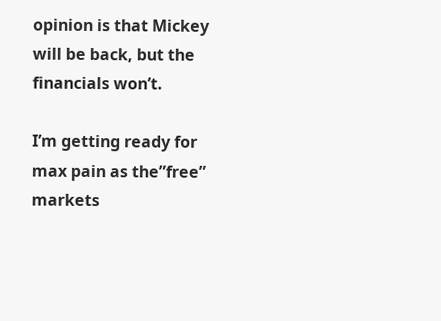opinion is that Mickey will be back, but the financials won’t.

I’m getting ready for max pain as the”free” markets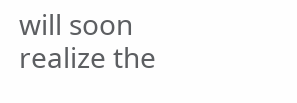will soon realize the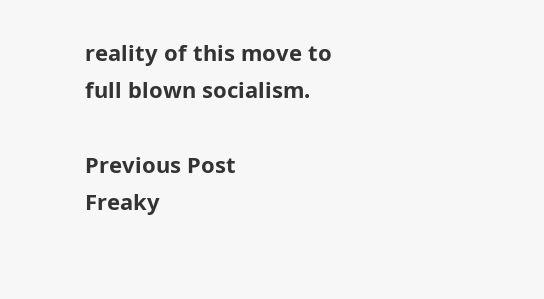reality of this move to full blown socialism.

Previous Post
Freaky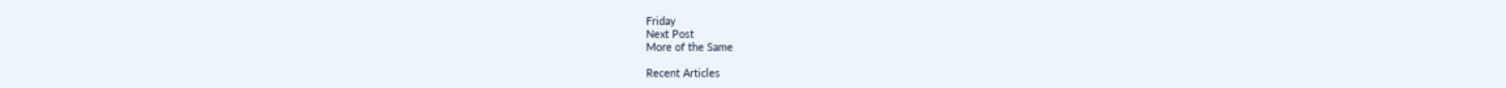Friday
Next Post
More of the Same

Recent Articles